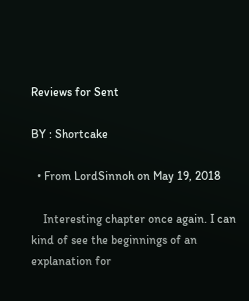Reviews for Sent

BY : Shortcake

  • From LordSinnoh on May 19, 2018

    Interesting chapter once again. I can kind of see the beginnings of an explanation for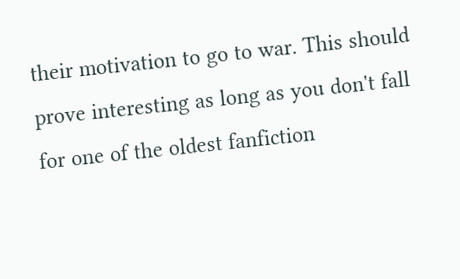their motivation to go to war. This should prove interesting as long as you don't fall for one of the oldest fanfiction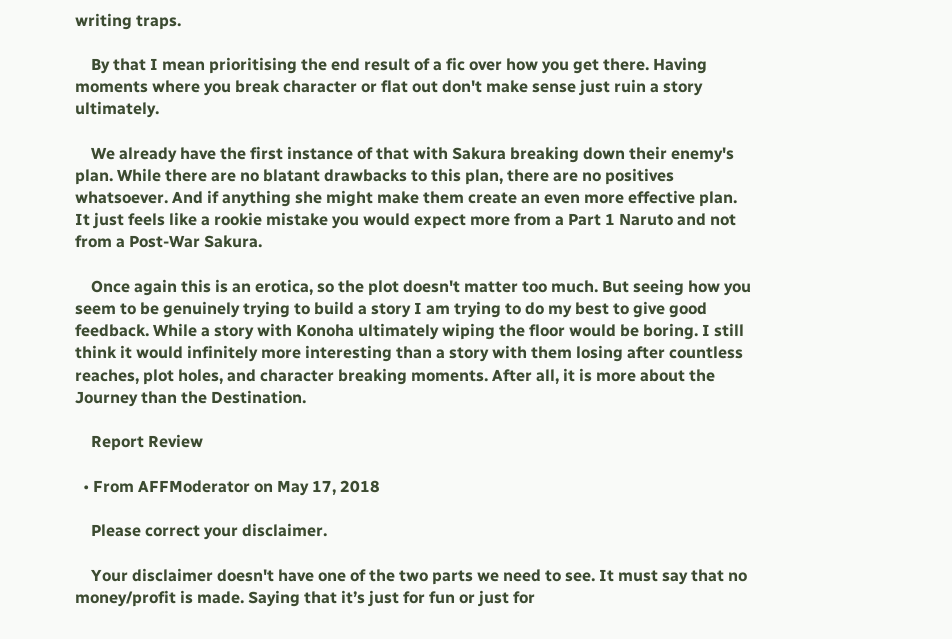writing traps.

    By that I mean prioritising the end result of a fic over how you get there. Having moments where you break character or flat out don't make sense just ruin a story ultimately.

    We already have the first instance of that with Sakura breaking down their enemy's plan. While there are no blatant drawbacks to this plan, there are no positives whatsoever. And if anything she might make them create an even more effective plan. It just feels like a rookie mistake you would expect more from a Part 1 Naruto and not from a Post-War Sakura.

    Once again this is an erotica, so the plot doesn't matter too much. But seeing how you seem to be genuinely trying to build a story I am trying to do my best to give good feedback. While a story with Konoha ultimately wiping the floor would be boring. I still think it would infinitely more interesting than a story with them losing after countless reaches, plot holes, and character breaking moments. After all, it is more about the Journey than the Destination.

    Report Review

  • From AFFModerator on May 17, 2018

    Please correct your disclaimer.

    Your disclaimer doesn't have one of the two parts we need to see. It must say that no money/profit is made. Saying that it’s just for fun or just for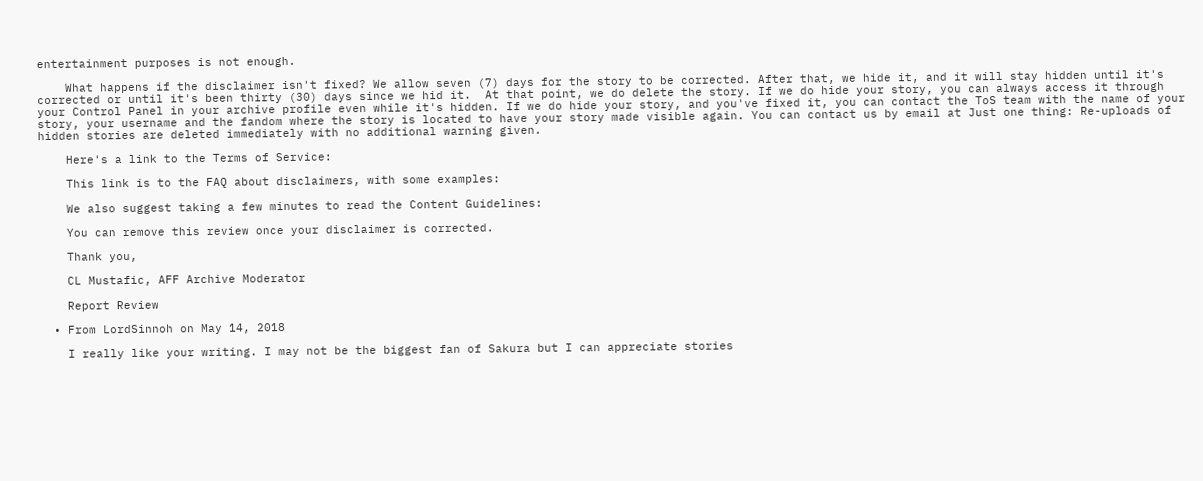entertainment purposes is not enough.

    What happens if the disclaimer isn't fixed? We allow seven (7) days for the story to be corrected. After that, we hide it, and it will stay hidden until it's corrected or until it's been thirty (30) days since we hid it.  At that point, we do delete the story. If we do hide your story, you can always access it through your Control Panel in your archive profile even while it's hidden. If we do hide your story, and you've fixed it, you can contact the ToS team with the name of your story, your username and the fandom where the story is located to have your story made visible again. You can contact us by email at Just one thing: Re-uploads of hidden stories are deleted immediately with no additional warning given.

    Here's a link to the Terms of Service:

    This link is to the FAQ about disclaimers, with some examples:

    We also suggest taking a few minutes to read the Content Guidelines:

    You can remove this review once your disclaimer is corrected.

    Thank you,

    CL Mustafic, AFF Archive Moderator

    Report Review

  • From LordSinnoh on May 14, 2018

    I really like your writing. I may not be the biggest fan of Sakura but I can appreciate stories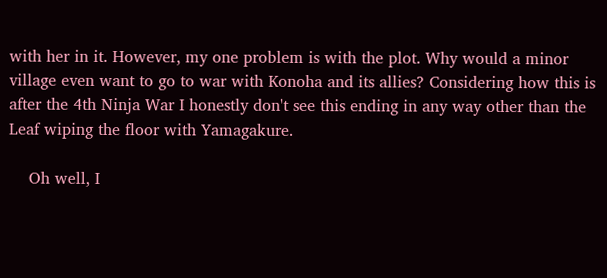with her in it. However, my one problem is with the plot. Why would a minor village even want to go to war with Konoha and its allies? Considering how this is after the 4th Ninja War I honestly don't see this ending in any way other than the Leaf wiping the floor with Yamagakure.

    Oh well, I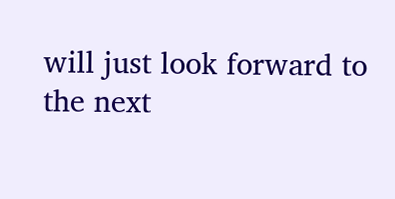will just look forward to the next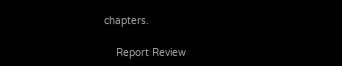chapters.

    Report Review